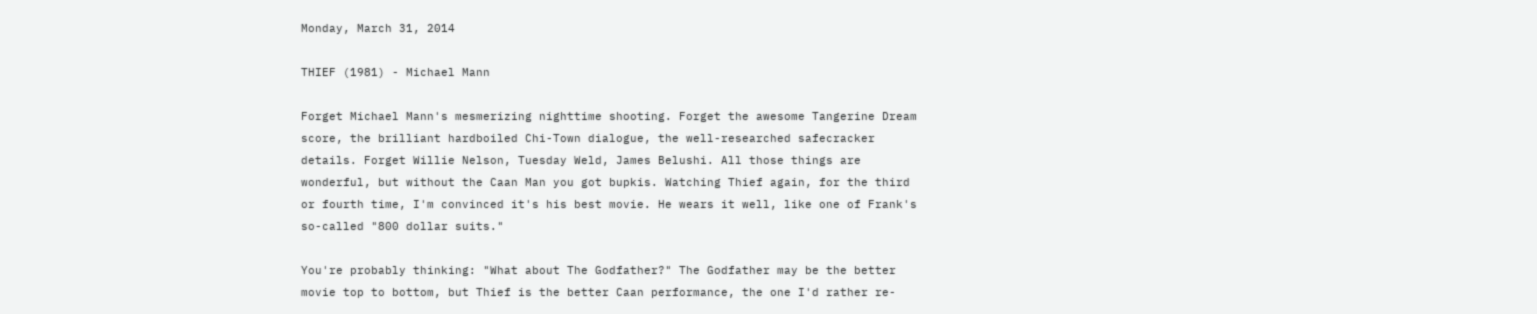Monday, March 31, 2014

THIEF (1981) - Michael Mann

Forget Michael Mann's mesmerizing nighttime shooting. Forget the awesome Tangerine Dream score, the brilliant hardboiled Chi-Town dialogue, the well-researched safecracker details. Forget Willie Nelson, Tuesday Weld, James Belushi. All those things are wonderful, but without the Caan Man you got bupkis. Watching Thief again, for the third or fourth time, I'm convinced it's his best movie. He wears it well, like one of Frank's so-called "800 dollar suits."

You're probably thinking: "What about The Godfather?" The Godfather may be the better movie top to bottom, but Thief is the better Caan performance, the one I'd rather re-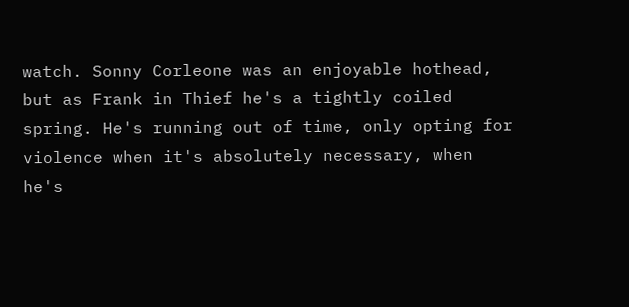watch. Sonny Corleone was an enjoyable hothead, but as Frank in Thief he's a tightly coiled spring. He's running out of time, only opting for violence when it's absolutely necessary, when he's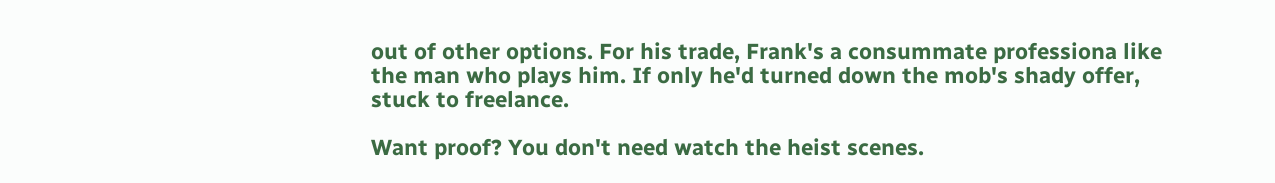out of other options. For his trade, Frank's a consummate professiona like the man who plays him. If only he'd turned down the mob's shady offer, stuck to freelance.

Want proof? You don't need watch the heist scenes.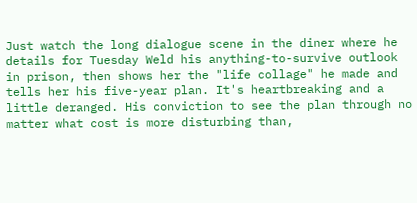Just watch the long dialogue scene in the diner where he details for Tuesday Weld his anything-to-survive outlook in prison, then shows her the "life collage" he made and tells her his five-year plan. It's heartbreaking and a little deranged. His conviction to see the plan through no matter what cost is more disturbing than,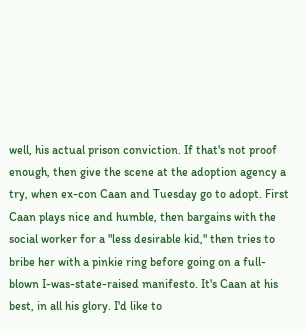well, his actual prison conviction. If that's not proof enough, then give the scene at the adoption agency a try, when ex-con Caan and Tuesday go to adopt. First Caan plays nice and humble, then bargains with the social worker for a "less desirable kid," then tries to bribe her with a pinkie ring before going on a full-blown I-was-state-raised manifesto. It's Caan at his best, in all his glory. I'd like to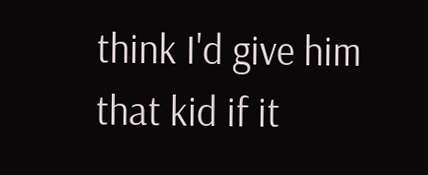think I'd give him that kid if it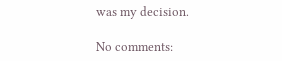was my decision.

No comments: